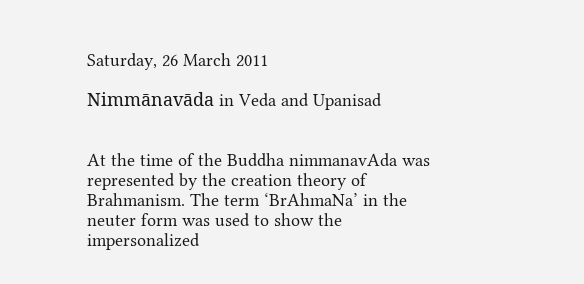Saturday, 26 March 2011

Nimmānavāda in Veda and Upanisad


At the time of the Buddha nimmanavAda was represented by the creation theory of Brahmanism. The term ‘BrAhmaNa’ in the neuter form was used to show the impersonalized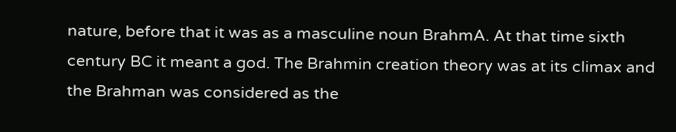nature, before that it was as a masculine noun BrahmA. At that time sixth century BC it meant a god. The Brahmin creation theory was at its climax and the Brahman was considered as the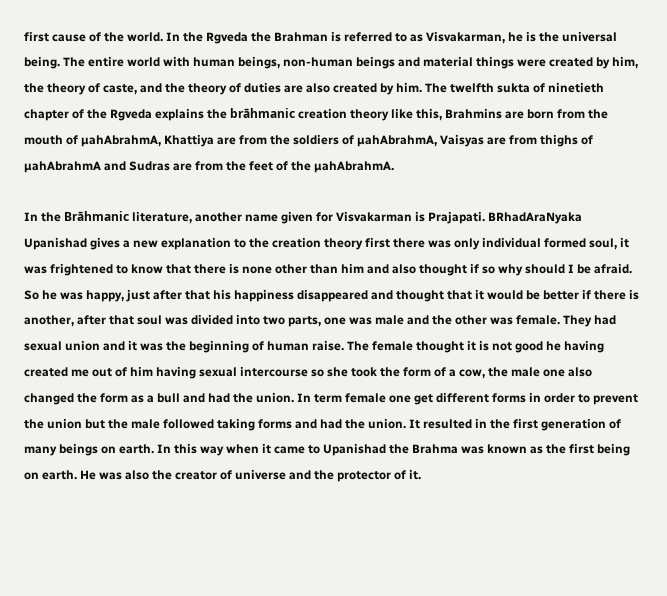first cause of the world. In the Rgveda the Brahman is referred to as Visvakarman, he is the universal being. The entire world with human beings, non-human beings and material things were created by him, the theory of caste, and the theory of duties are also created by him. The twelfth sukta of ninetieth chapter of the Rgveda explains the brāhmanic creation theory like this, Brahmins are born from the mouth of µahAbrahmA, Khattiya are from the soldiers of µahAbrahmA, Vaisyas are from thighs of µahAbrahmA and Sudras are from the feet of the µahAbrahmA.

In the Brāhmanic literature, another name given for Visvakarman is Prajapati. BRhadAraNyaka Upanishad gives a new explanation to the creation theory first there was only individual formed soul, it was frightened to know that there is none other than him and also thought if so why should I be afraid. So he was happy, just after that his happiness disappeared and thought that it would be better if there is another, after that soul was divided into two parts, one was male and the other was female. They had sexual union and it was the beginning of human raise. The female thought it is not good he having created me out of him having sexual intercourse so she took the form of a cow, the male one also changed the form as a bull and had the union. In term female one get different forms in order to prevent the union but the male followed taking forms and had the union. It resulted in the first generation of many beings on earth. In this way when it came to Upanishad the Brahma was known as the first being on earth. He was also the creator of universe and the protector of it.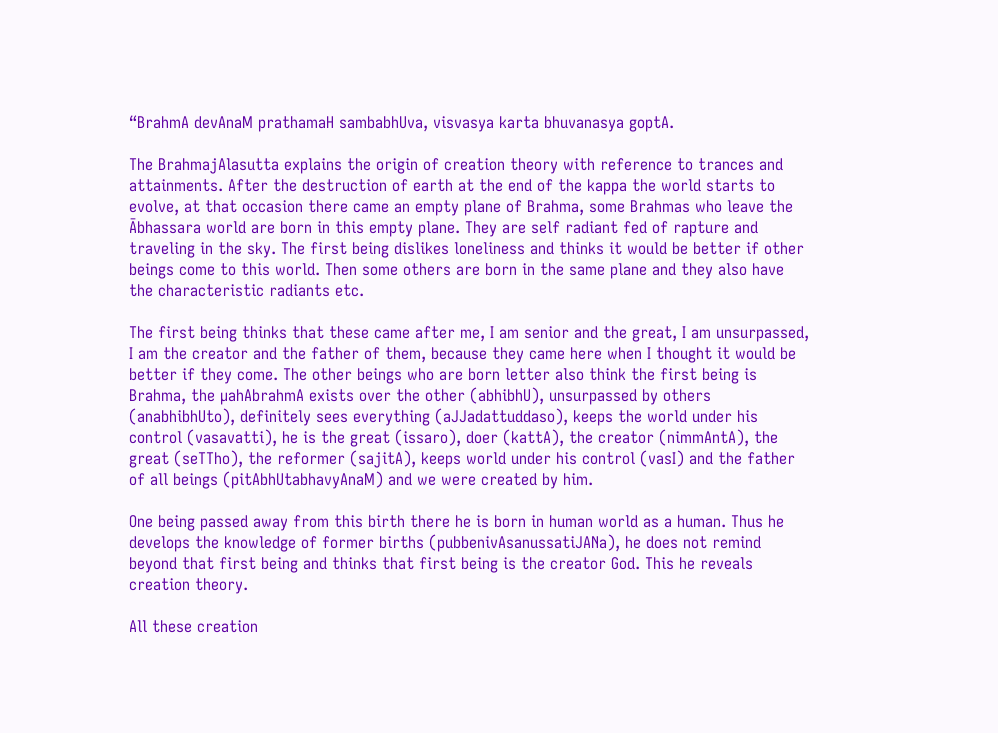“BrahmA devAnaM prathamaH sambabhUva, visvasya karta bhuvanasya goptA.

The BrahmajAlasutta explains the origin of creation theory with reference to trances and attainments. After the destruction of earth at the end of the kappa the world starts to evolve, at that occasion there came an empty plane of Brahma, some Brahmas who leave the Ābhassara world are born in this empty plane. They are self radiant fed of rapture and traveling in the sky. The first being dislikes loneliness and thinks it would be better if other beings come to this world. Then some others are born in the same plane and they also have the characteristic radiants etc.

The first being thinks that these came after me, I am senior and the great, I am unsurpassed, I am the creator and the father of them, because they came here when I thought it would be better if they come. The other beings who are born letter also think the first being is Brahma, the µahAbrahmA exists over the other (abhibhU), unsurpassed by others (anabhibhUto), definitely sees everything (aJJadattuddaso), keeps the world under his control (vasavatti), he is the great (issaro), doer (kattA), the creator (nimmAntA), the great (seTTho), the reformer (sajitA), keeps world under his control (vasI) and the father of all beings (pitAbhUtabhavyAnaM) and we were created by him.

One being passed away from this birth there he is born in human world as a human. Thus he develops the knowledge of former births (pubbenivAsanussatiJANa), he does not remind beyond that first being and thinks that first being is the creator God. This he reveals creation theory.

All these creation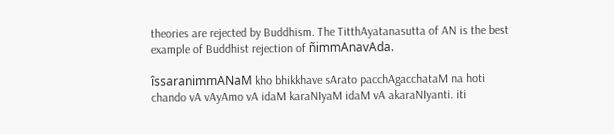theories are rejected by Buddhism. The TitthAyatanasutta of AN is the best example of Buddhist rejection of ñimmAnavAda.

îssaranimmANaM kho bhikkhave sArato pacchAgacchataM na hoti chando vA vAyAmo vA idaM karaNIyaM idaM vA akaraNIyanti. iti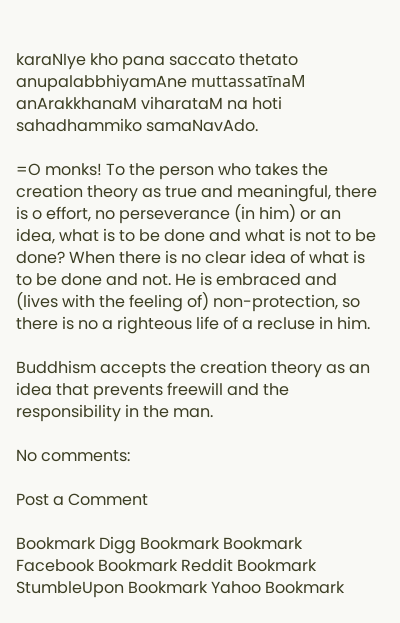karaNIye kho pana saccato thetato anupalabbhiyamAne muttassatīnaM anArakkhanaM viharataM na hoti sahadhammiko samaNavAdo.

=O monks! To the person who takes the creation theory as true and meaningful, there is o effort, no perseverance (in him) or an idea, what is to be done and what is not to be done? When there is no clear idea of what is to be done and not. He is embraced and (lives with the feeling of) non-protection, so there is no a righteous life of a recluse in him.

Buddhism accepts the creation theory as an idea that prevents freewill and the responsibility in the man.

No comments:

Post a Comment

Bookmark Digg Bookmark Bookmark Facebook Bookmark Reddit Bookmark StumbleUpon Bookmark Yahoo Bookmark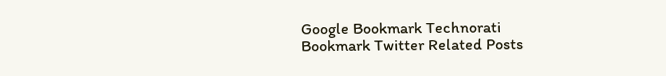Google Bookmark Technorati Bookmark Twitter Related Posts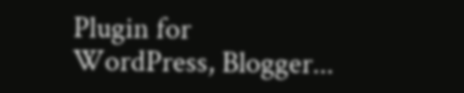Plugin for WordPress, Blogger...